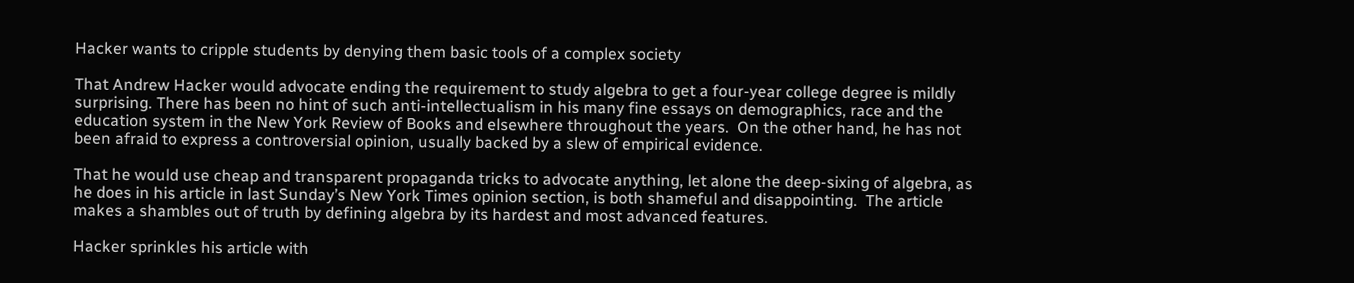Hacker wants to cripple students by denying them basic tools of a complex society

That Andrew Hacker would advocate ending the requirement to study algebra to get a four-year college degree is mildly surprising. There has been no hint of such anti-intellectualism in his many fine essays on demographics, race and the education system in the New York Review of Books and elsewhere throughout the years.  On the other hand, he has not been afraid to express a controversial opinion, usually backed by a slew of empirical evidence.

That he would use cheap and transparent propaganda tricks to advocate anything, let alone the deep-sixing of algebra, as he does in his article in last Sunday’s New York Times opinion section, is both shameful and disappointing.  The article makes a shambles out of truth by defining algebra by its hardest and most advanced features.

Hacker sprinkles his article with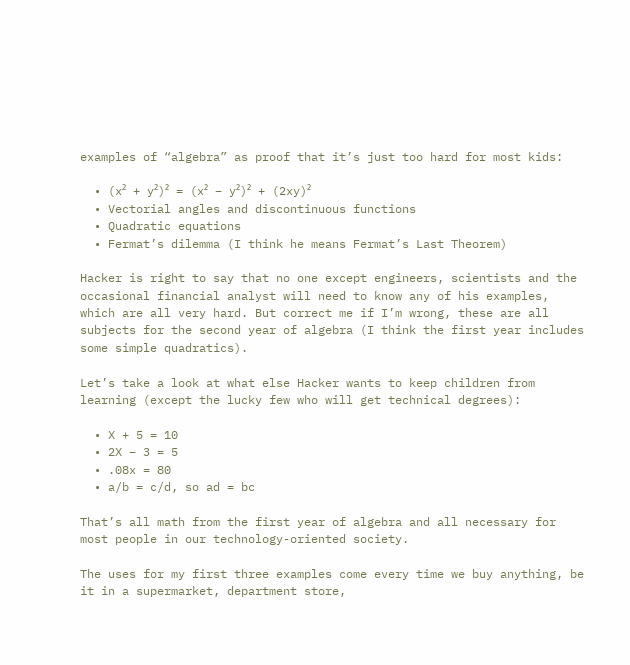examples of “algebra” as proof that it’s just too hard for most kids:

  • (x² + y²)² = (x² – y²)² + (2xy)²
  • Vectorial angles and discontinuous functions
  • Quadratic equations
  • Fermat’s dilemma (I think he means Fermat’s Last Theorem)

Hacker is right to say that no one except engineers, scientists and the occasional financial analyst will need to know any of his examples, which are all very hard. But correct me if I’m wrong, these are all subjects for the second year of algebra (I think the first year includes some simple quadratics).

Let’s take a look at what else Hacker wants to keep children from learning (except the lucky few who will get technical degrees):

  • X + 5 = 10
  • 2X – 3 = 5
  • .08x = 80
  • a/b = c/d, so ad = bc

That’s all math from the first year of algebra and all necessary for most people in our technology-oriented society.

The uses for my first three examples come every time we buy anything, be it in a supermarket, department store,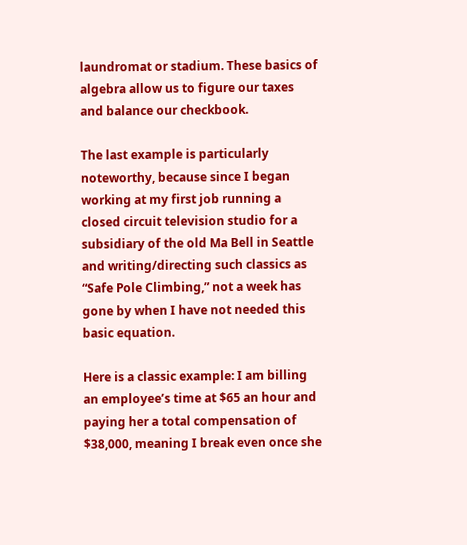laundromat or stadium. These basics of algebra allow us to figure our taxes and balance our checkbook.

The last example is particularly noteworthy, because since I began working at my first job running a closed circuit television studio for a subsidiary of the old Ma Bell in Seattle and writing/directing such classics as “Safe Pole Climbing,” not a week has gone by when I have not needed this basic equation.

Here is a classic example: I am billing an employee’s time at $65 an hour and paying her a total compensation of $38,000, meaning I break even once she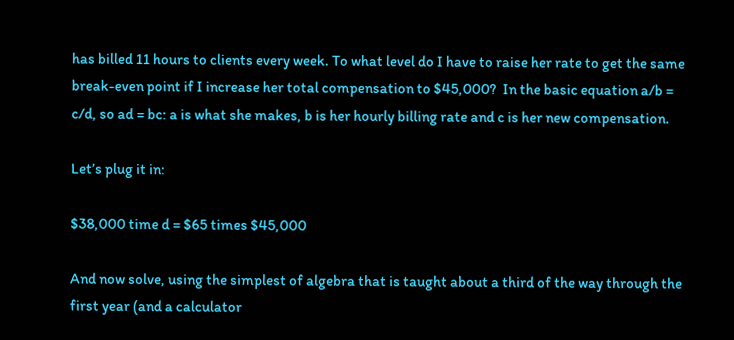has billed 11 hours to clients every week. To what level do I have to raise her rate to get the same break-even point if I increase her total compensation to $45,000?  In the basic equation a/b = c/d, so ad = bc: a is what she makes, b is her hourly billing rate and c is her new compensation.

Let’s plug it in:

$38,000 time d = $65 times $45,000

And now solve, using the simplest of algebra that is taught about a third of the way through the first year (and a calculator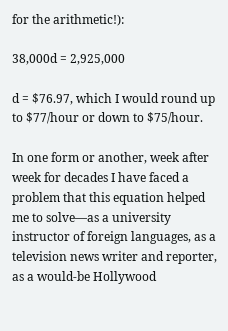for the arithmetic!):

38,000d = 2,925,000

d = $76.97, which I would round up to $77/hour or down to $75/hour.

In one form or another, week after week for decades I have faced a problem that this equation helped me to solve—as a university instructor of foreign languages, as a television news writer and reporter, as a would-be Hollywood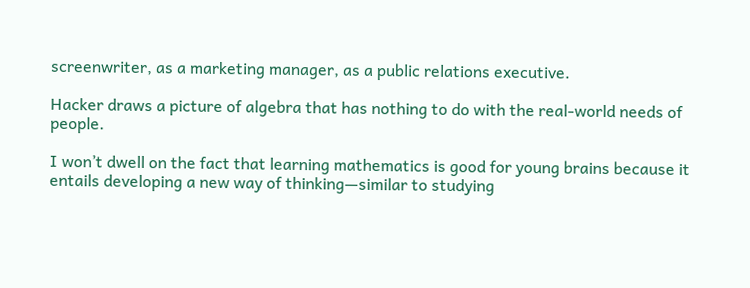screenwriter, as a marketing manager, as a public relations executive.

Hacker draws a picture of algebra that has nothing to do with the real-world needs of people.

I won’t dwell on the fact that learning mathematics is good for young brains because it entails developing a new way of thinking—similar to studying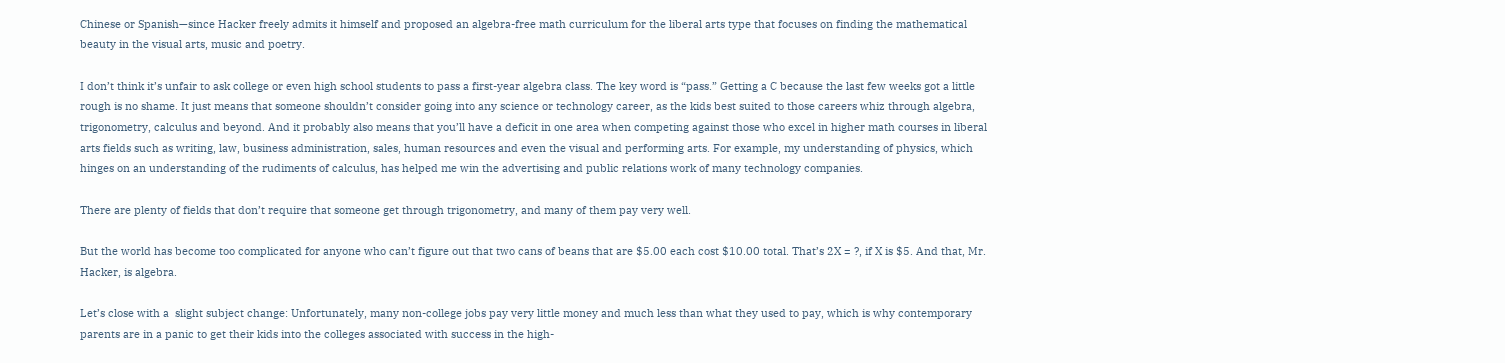Chinese or Spanish—since Hacker freely admits it himself and proposed an algebra-free math curriculum for the liberal arts type that focuses on finding the mathematical beauty in the visual arts, music and poetry.

I don’t think it’s unfair to ask college or even high school students to pass a first-year algebra class. The key word is “pass.” Getting a C because the last few weeks got a little rough is no shame. It just means that someone shouldn’t consider going into any science or technology career, as the kids best suited to those careers whiz through algebra, trigonometry, calculus and beyond. And it probably also means that you’ll have a deficit in one area when competing against those who excel in higher math courses in liberal arts fields such as writing, law, business administration, sales, human resources and even the visual and performing arts. For example, my understanding of physics, which hinges on an understanding of the rudiments of calculus, has helped me win the advertising and public relations work of many technology companies.

There are plenty of fields that don’t require that someone get through trigonometry, and many of them pay very well.

But the world has become too complicated for anyone who can’t figure out that two cans of beans that are $5.00 each cost $10.00 total. That’s 2X = ?, if X is $5. And that, Mr. Hacker, is algebra.

Let’s close with a  slight subject change: Unfortunately, many non-college jobs pay very little money and much less than what they used to pay, which is why contemporary parents are in a panic to get their kids into the colleges associated with success in the high-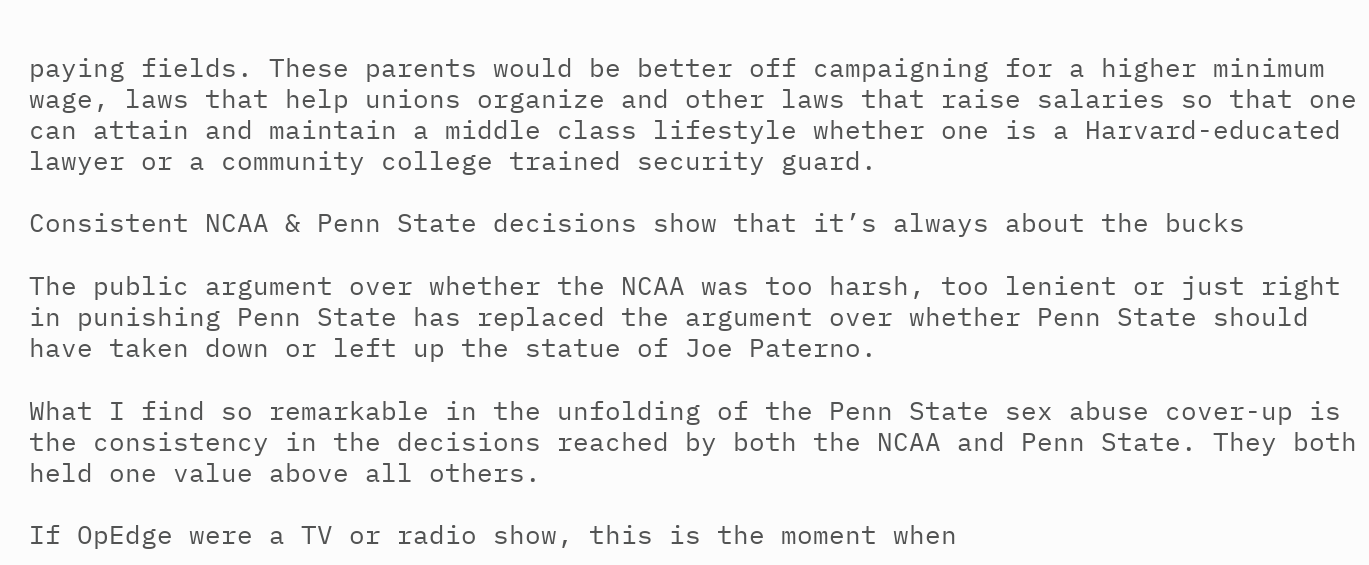paying fields. These parents would be better off campaigning for a higher minimum wage, laws that help unions organize and other laws that raise salaries so that one can attain and maintain a middle class lifestyle whether one is a Harvard-educated lawyer or a community college trained security guard.

Consistent NCAA & Penn State decisions show that it’s always about the bucks

The public argument over whether the NCAA was too harsh, too lenient or just right in punishing Penn State has replaced the argument over whether Penn State should have taken down or left up the statue of Joe Paterno.

What I find so remarkable in the unfolding of the Penn State sex abuse cover-up is the consistency in the decisions reached by both the NCAA and Penn State. They both held one value above all others.

If OpEdge were a TV or radio show, this is the moment when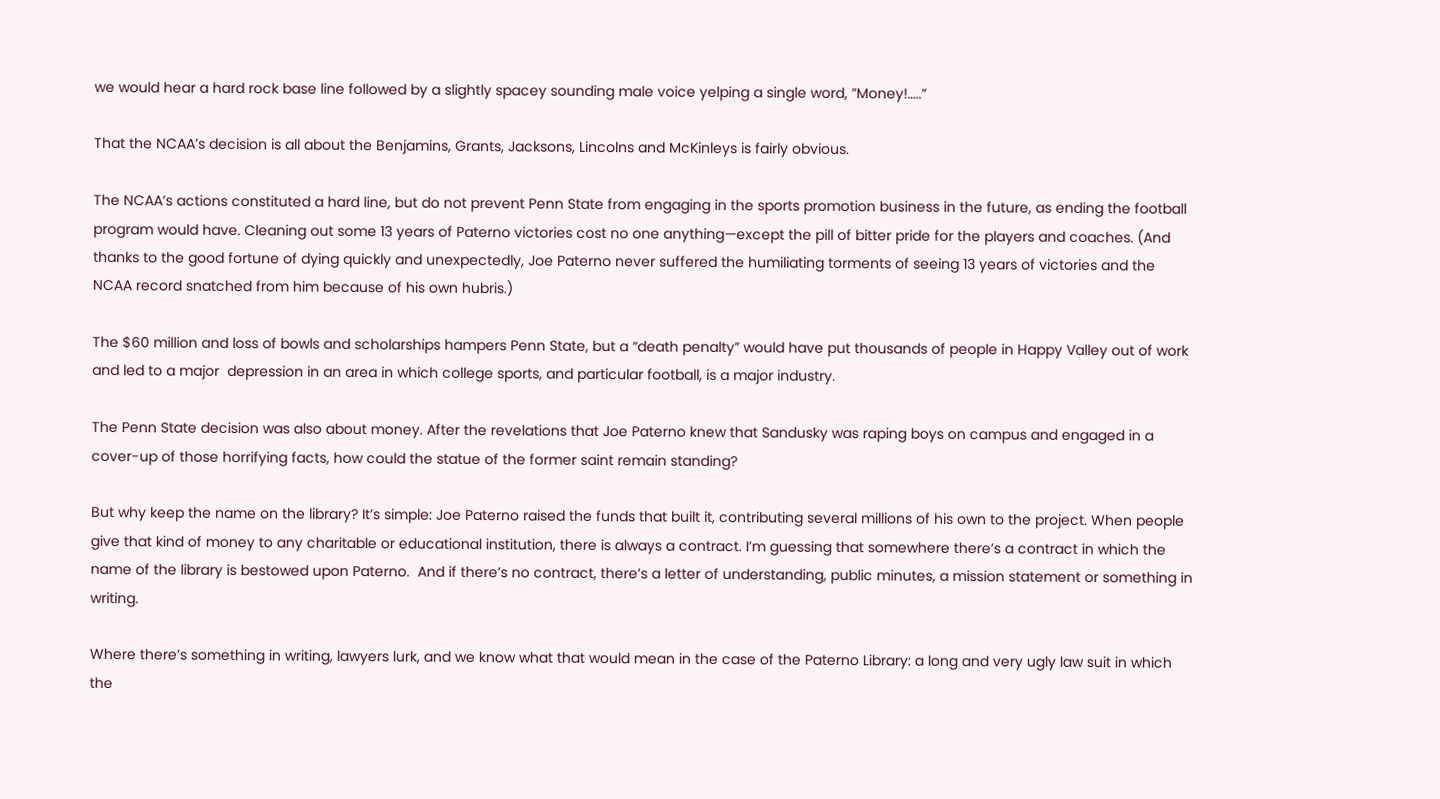we would hear a hard rock base line followed by a slightly spacey sounding male voice yelping a single word, ”Money!…..”

That the NCAA’s decision is all about the Benjamins, Grants, Jacksons, Lincolns and McKinleys is fairly obvious.

The NCAA’s actions constituted a hard line, but do not prevent Penn State from engaging in the sports promotion business in the future, as ending the football program would have. Cleaning out some 13 years of Paterno victories cost no one anything—except the pill of bitter pride for the players and coaches. (And thanks to the good fortune of dying quickly and unexpectedly, Joe Paterno never suffered the humiliating torments of seeing 13 years of victories and the NCAA record snatched from him because of his own hubris.)

The $60 million and loss of bowls and scholarships hampers Penn State, but a “death penalty” would have put thousands of people in Happy Valley out of work and led to a major  depression in an area in which college sports, and particular football, is a major industry.

The Penn State decision was also about money. After the revelations that Joe Paterno knew that Sandusky was raping boys on campus and engaged in a cover-up of those horrifying facts, how could the statue of the former saint remain standing?

But why keep the name on the library? It’s simple: Joe Paterno raised the funds that built it, contributing several millions of his own to the project. When people give that kind of money to any charitable or educational institution, there is always a contract. I’m guessing that somewhere there’s a contract in which the name of the library is bestowed upon Paterno.  And if there’s no contract, there’s a letter of understanding, public minutes, a mission statement or something in writing.

Where there’s something in writing, lawyers lurk, and we know what that would mean in the case of the Paterno Library: a long and very ugly law suit in which the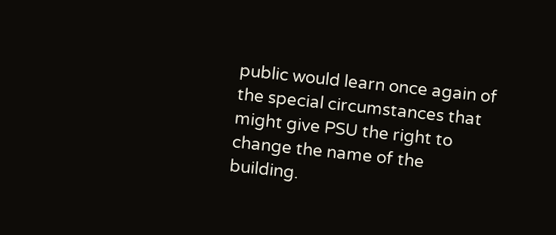public would learn once again of the special circumstances that might give PSU the right to change the name of the building.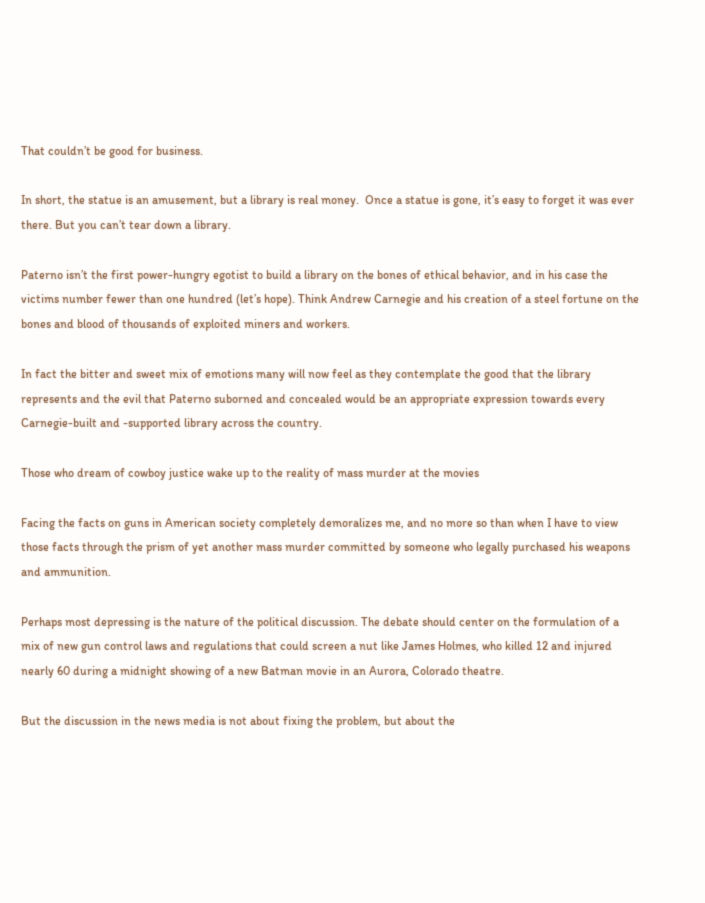That couldn’t be good for business.

In short, the statue is an amusement, but a library is real money.  Once a statue is gone, it’s easy to forget it was ever there. But you can’t tear down a library.

Paterno isn’t the first power-hungry egotist to build a library on the bones of ethical behavior, and in his case the victims number fewer than one hundred (let’s hope). Think Andrew Carnegie and his creation of a steel fortune on the bones and blood of thousands of exploited miners and workers.

In fact the bitter and sweet mix of emotions many will now feel as they contemplate the good that the library represents and the evil that Paterno suborned and concealed would be an appropriate expression towards every Carnegie-built and -supported library across the country.

Those who dream of cowboy justice wake up to the reality of mass murder at the movies

Facing the facts on guns in American society completely demoralizes me, and no more so than when I have to view those facts through the prism of yet another mass murder committed by someone who legally purchased his weapons and ammunition.

Perhaps most depressing is the nature of the political discussion. The debate should center on the formulation of a mix of new gun control laws and regulations that could screen a nut like James Holmes, who killed 12 and injured nearly 60 during a midnight showing of a new Batman movie in an Aurora, Colorado theatre.

But the discussion in the news media is not about fixing the problem, but about the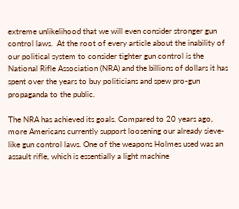extreme unlikelihood that we will even consider stronger gun control laws.  At the root of every article about the inability of our political system to consider tighter gun control is the National Rifle Association (NRA) and the billions of dollars it has spent over the years to buy politicians and spew pro-gun propaganda to the public.

The NRA has achieved its goals. Compared to 20 years ago, more Americans currently support loosening our already sieve-like gun control laws. One of the weapons Holmes used was an assault rifle, which is essentially a light machine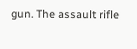gun. The assault rifle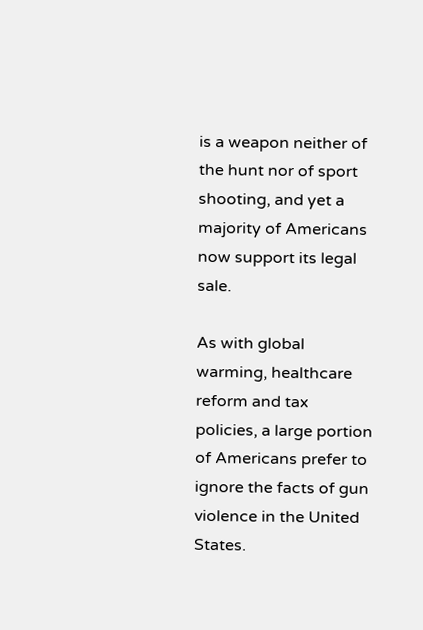is a weapon neither of the hunt nor of sport shooting, and yet a majority of Americans now support its legal sale.

As with global warming, healthcare reform and tax policies, a large portion of Americans prefer to ignore the facts of gun violence in the United States.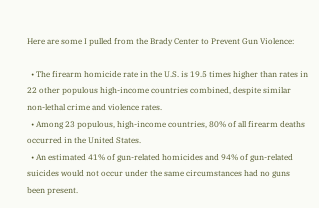Here are some I pulled from the Brady Center to Prevent Gun Violence:

  • The firearm homicide rate in the U.S. is 19.5 times higher than rates in 22 other populous high-income countries combined, despite similar non-lethal crime and violence rates.
  • Among 23 populous, high-income countries, 80% of all firearm deaths occurred in the United States.
  • An estimated 41% of gun-related homicides and 94% of gun-related suicides would not occur under the same circumstances had no guns been present.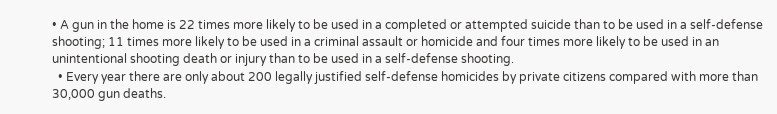• A gun in the home is 22 times more likely to be used in a completed or attempted suicide than to be used in a self-defense shooting; 11 times more likely to be used in a criminal assault or homicide and four times more likely to be used in an unintentional shooting death or injury than to be used in a self-defense shooting.
  • Every year there are only about 200 legally justified self-defense homicides by private citizens compared with more than 30,000 gun deaths.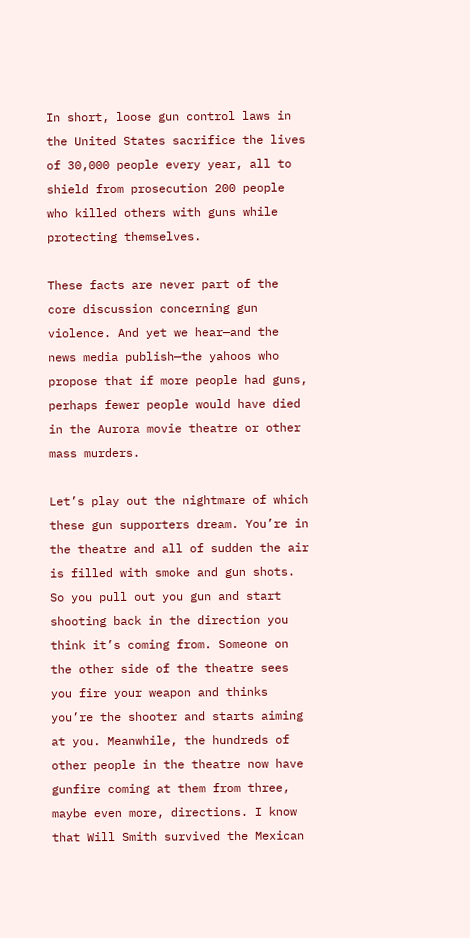In short, loose gun control laws in the United States sacrifice the lives of 30,000 people every year, all to shield from prosecution 200 people who killed others with guns while protecting themselves.

These facts are never part of the core discussion concerning gun violence. And yet we hear—and the news media publish—the yahoos who propose that if more people had guns, perhaps fewer people would have died in the Aurora movie theatre or other mass murders.

Let’s play out the nightmare of which these gun supporters dream. You’re in the theatre and all of sudden the air is filled with smoke and gun shots.  So you pull out you gun and start shooting back in the direction you think it’s coming from. Someone on the other side of the theatre sees you fire your weapon and thinks you’re the shooter and starts aiming at you. Meanwhile, the hundreds of other people in the theatre now have gunfire coming at them from three, maybe even more, directions. I know that Will Smith survived the Mexican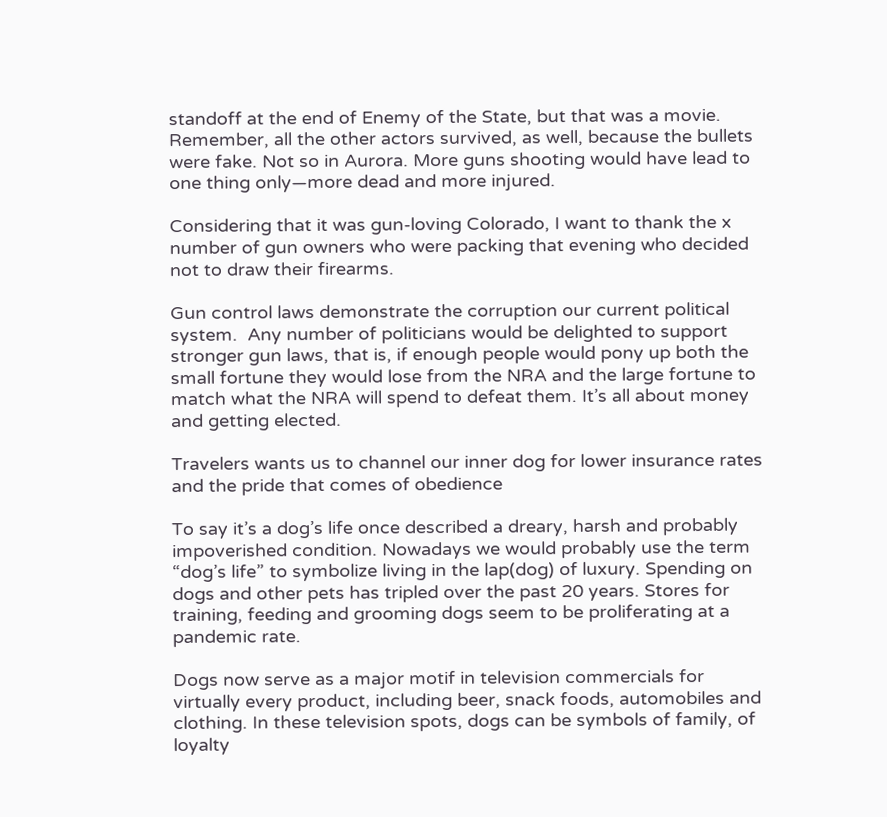standoff at the end of Enemy of the State, but that was a movie.  Remember, all the other actors survived, as well, because the bullets were fake. Not so in Aurora. More guns shooting would have lead to one thing only—more dead and more injured.

Considering that it was gun-loving Colorado, I want to thank the x number of gun owners who were packing that evening who decided not to draw their firearms.

Gun control laws demonstrate the corruption our current political system.  Any number of politicians would be delighted to support stronger gun laws, that is, if enough people would pony up both the small fortune they would lose from the NRA and the large fortune to match what the NRA will spend to defeat them. It’s all about money and getting elected.

Travelers wants us to channel our inner dog for lower insurance rates and the pride that comes of obedience

To say it’s a dog’s life once described a dreary, harsh and probably impoverished condition. Nowadays we would probably use the term “dog’s life” to symbolize living in the lap(dog) of luxury. Spending on dogs and other pets has tripled over the past 20 years. Stores for training, feeding and grooming dogs seem to be proliferating at a pandemic rate.

Dogs now serve as a major motif in television commercials for virtually every product, including beer, snack foods, automobiles and clothing. In these television spots, dogs can be symbols of family, of loyalty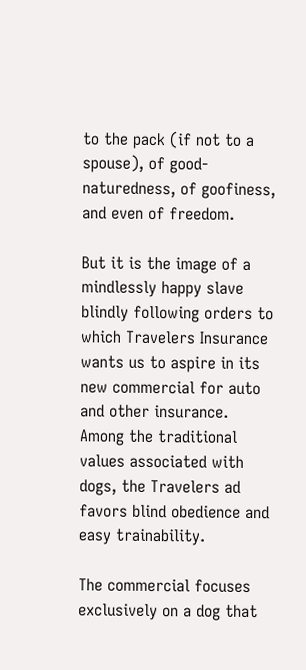to the pack (if not to a spouse), of good-naturedness, of goofiness, and even of freedom.

But it is the image of a mindlessly happy slave blindly following orders to which Travelers Insurance wants us to aspire in its new commercial for auto and other insurance. Among the traditional values associated with dogs, the Travelers ad favors blind obedience and easy trainability.

The commercial focuses exclusively on a dog that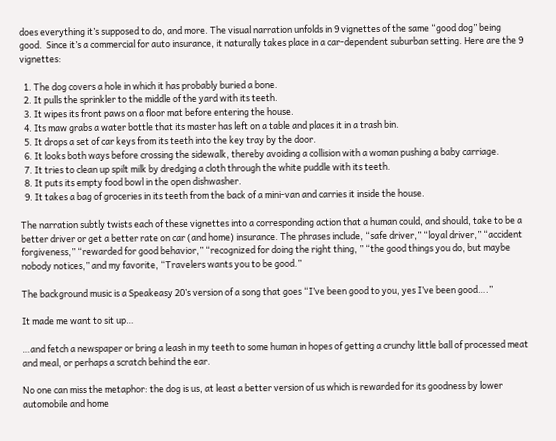does everything it’s supposed to do, and more. The visual narration unfolds in 9 vignettes of the same “good dog” being good.  Since it’s a commercial for auto insurance, it naturally takes place in a car-dependent suburban setting. Here are the 9 vignettes:

  1. The dog covers a hole in which it has probably buried a bone.
  2. It pulls the sprinkler to the middle of the yard with its teeth.
  3. It wipes its front paws on a floor mat before entering the house.
  4. Its maw grabs a water bottle that its master has left on a table and places it in a trash bin.
  5. It drops a set of car keys from its teeth into the key tray by the door.
  6. It looks both ways before crossing the sidewalk, thereby avoiding a collision with a woman pushing a baby carriage.
  7. It tries to clean up spilt milk by dredging a cloth through the white puddle with its teeth.
  8. It puts its empty food bowl in the open dishwasher.
  9. It takes a bag of groceries in its teeth from the back of a mini-van and carries it inside the house.

The narration subtly twists each of these vignettes into a corresponding action that a human could, and should, take to be a better driver or get a better rate on car (and home) insurance. The phrases include, “safe driver,” “loyal driver,” “accident forgiveness,” “rewarded for good behavior,” “recognized for doing the right thing, ” “the good things you do, but maybe nobody notices,” and my favorite, “Travelers wants you to be good.”

The background music is a Speakeasy 20’s version of a song that goes “I’ve been good to you, yes I’ve been good….”

It made me want to sit up…

…and fetch a newspaper or bring a leash in my teeth to some human in hopes of getting a crunchy little ball of processed meat and meal, or perhaps a scratch behind the ear.

No one can miss the metaphor: the dog is us, at least a better version of us which is rewarded for its goodness by lower automobile and home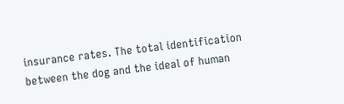insurance rates. The total identification between the dog and the ideal of human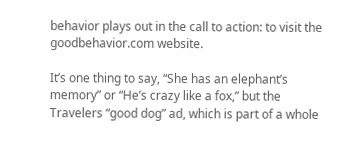behavior plays out in the call to action: to visit the goodbehavior.com website.

It’s one thing to say, “She has an elephant’s memory” or “He’s crazy like a fox,” but the Travelers “good dog” ad, which is part of a whole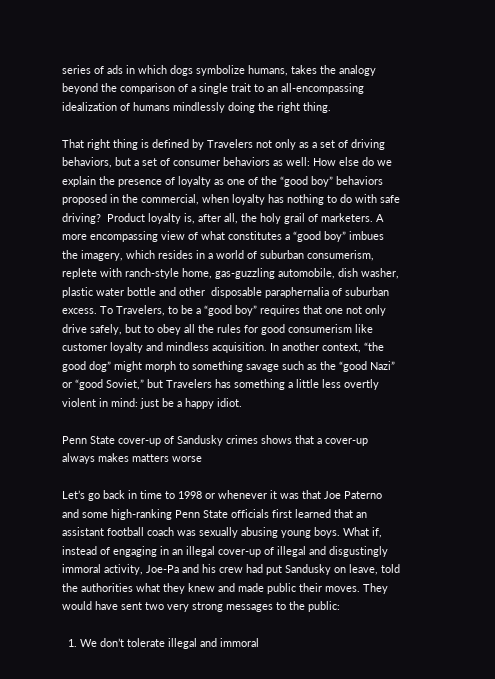series of ads in which dogs symbolize humans, takes the analogy beyond the comparison of a single trait to an all-encompassing idealization of humans mindlessly doing the right thing.

That right thing is defined by Travelers not only as a set of driving behaviors, but a set of consumer behaviors as well: How else do we explain the presence of loyalty as one of the “good boy” behaviors proposed in the commercial, when loyalty has nothing to do with safe driving?  Product loyalty is, after all, the holy grail of marketers. A more encompassing view of what constitutes a “good boy” imbues the imagery, which resides in a world of suburban consumerism, replete with ranch-style home, gas-guzzling automobile, dish washer, plastic water bottle and other  disposable paraphernalia of suburban excess. To Travelers, to be a “good boy” requires that one not only drive safely, but to obey all the rules for good consumerism like customer loyalty and mindless acquisition. In another context, “the good dog” might morph to something savage such as the “good Nazi” or “good Soviet,” but Travelers has something a little less overtly violent in mind: just be a happy idiot.

Penn State cover-up of Sandusky crimes shows that a cover-up always makes matters worse

Let’s go back in time to 1998 or whenever it was that Joe Paterno and some high-ranking Penn State officials first learned that an assistant football coach was sexually abusing young boys. What if, instead of engaging in an illegal cover-up of illegal and disgustingly immoral activity, Joe-Pa and his crew had put Sandusky on leave, told the authorities what they knew and made public their moves. They would have sent two very strong messages to the public:

  1. We don’t tolerate illegal and immoral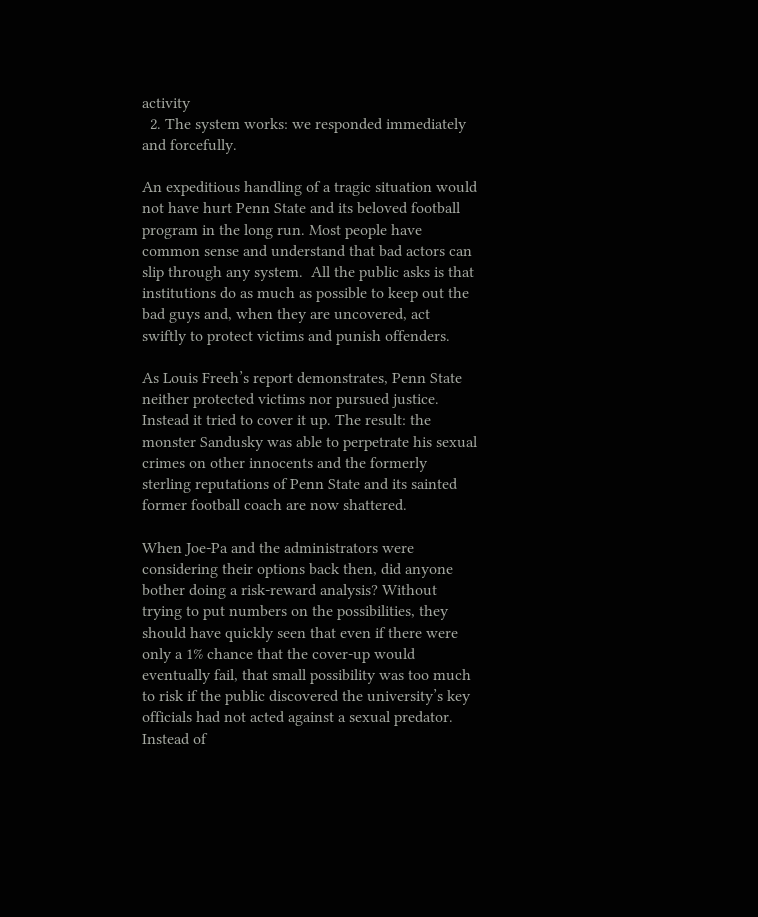activity
  2. The system works: we responded immediately and forcefully.

An expeditious handling of a tragic situation would not have hurt Penn State and its beloved football program in the long run. Most people have common sense and understand that bad actors can slip through any system.  All the public asks is that institutions do as much as possible to keep out the bad guys and, when they are uncovered, act swiftly to protect victims and punish offenders.

As Louis Freeh’s report demonstrates, Penn State neither protected victims nor pursued justice. Instead it tried to cover it up. The result: the monster Sandusky was able to perpetrate his sexual crimes on other innocents and the formerly sterling reputations of Penn State and its sainted former football coach are now shattered.

When Joe-Pa and the administrators were considering their options back then, did anyone bother doing a risk-reward analysis? Without trying to put numbers on the possibilities, they should have quickly seen that even if there were only a 1% chance that the cover-up would eventually fail, that small possibility was too much to risk if the public discovered the university’s key officials had not acted against a sexual predator. Instead of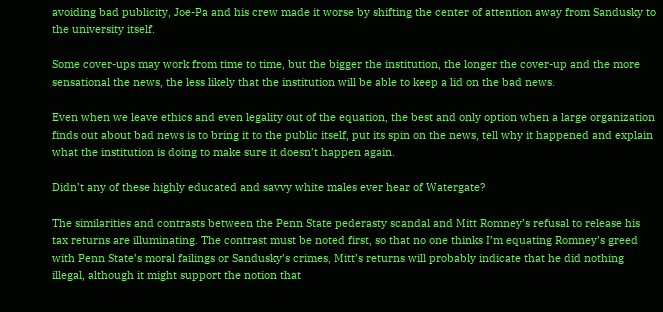avoiding bad publicity, Joe-Pa and his crew made it worse by shifting the center of attention away from Sandusky to the university itself.

Some cover-ups may work from time to time, but the bigger the institution, the longer the cover-up and the more sensational the news, the less likely that the institution will be able to keep a lid on the bad news.

Even when we leave ethics and even legality out of the equation, the best and only option when a large organization finds out about bad news is to bring it to the public itself, put its spin on the news, tell why it happened and explain what the institution is doing to make sure it doesn’t happen again.

Didn’t any of these highly educated and savvy white males ever hear of Watergate?

The similarities and contrasts between the Penn State pederasty scandal and Mitt Romney’s refusal to release his tax returns are illuminating. The contrast must be noted first, so that no one thinks I’m equating Romney’s greed with Penn State’s moral failings or Sandusky’s crimes, Mitt’s returns will probably indicate that he did nothing illegal, although it might support the notion that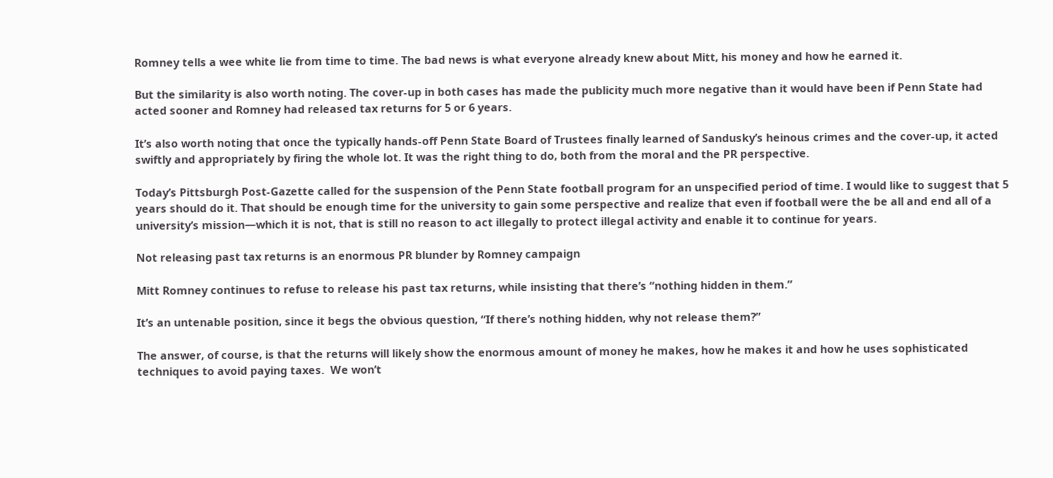Romney tells a wee white lie from time to time. The bad news is what everyone already knew about Mitt, his money and how he earned it.

But the similarity is also worth noting. The cover-up in both cases has made the publicity much more negative than it would have been if Penn State had acted sooner and Romney had released tax returns for 5 or 6 years.

It’s also worth noting that once the typically hands-off Penn State Board of Trustees finally learned of Sandusky’s heinous crimes and the cover-up, it acted swiftly and appropriately by firing the whole lot. It was the right thing to do, both from the moral and the PR perspective.

Today’s Pittsburgh Post-Gazette called for the suspension of the Penn State football program for an unspecified period of time. I would like to suggest that 5 years should do it. That should be enough time for the university to gain some perspective and realize that even if football were the be all and end all of a university’s mission—which it is not, that is still no reason to act illegally to protect illegal activity and enable it to continue for years.

Not releasing past tax returns is an enormous PR blunder by Romney campaign

Mitt Romney continues to refuse to release his past tax returns, while insisting that there’s “nothing hidden in them.”

It’s an untenable position, since it begs the obvious question, “If there’s nothing hidden, why not release them?”

The answer, of course, is that the returns will likely show the enormous amount of money he makes, how he makes it and how he uses sophisticated techniques to avoid paying taxes.  We won’t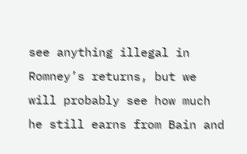see anything illegal in Romney’s returns, but we will probably see how much he still earns from Bain and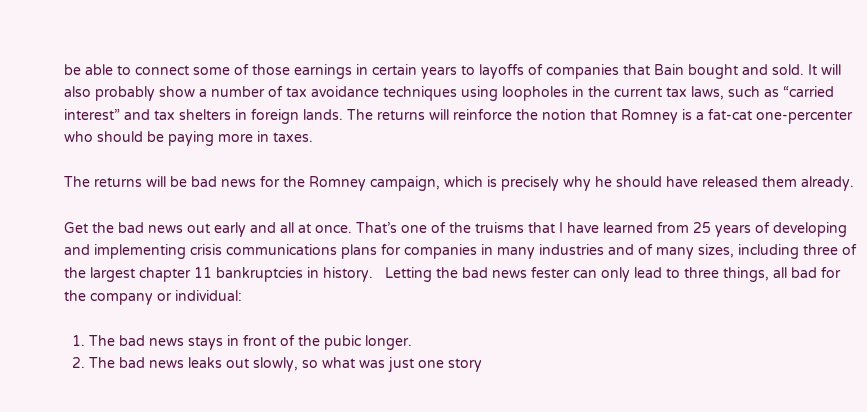be able to connect some of those earnings in certain years to layoffs of companies that Bain bought and sold. It will also probably show a number of tax avoidance techniques using loopholes in the current tax laws, such as “carried interest” and tax shelters in foreign lands. The returns will reinforce the notion that Romney is a fat-cat one-percenter who should be paying more in taxes.

The returns will be bad news for the Romney campaign, which is precisely why he should have released them already.

Get the bad news out early and all at once. That’s one of the truisms that I have learned from 25 years of developing and implementing crisis communications plans for companies in many industries and of many sizes, including three of the largest chapter 11 bankruptcies in history.   Letting the bad news fester can only lead to three things, all bad for the company or individual:

  1. The bad news stays in front of the pubic longer.
  2. The bad news leaks out slowly, so what was just one story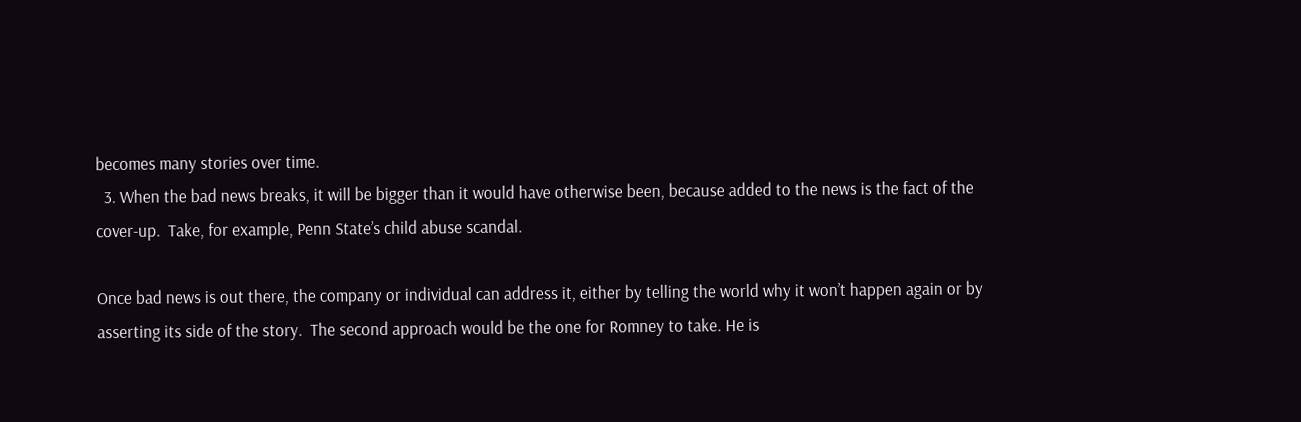becomes many stories over time.
  3. When the bad news breaks, it will be bigger than it would have otherwise been, because added to the news is the fact of the cover-up.  Take, for example, Penn State’s child abuse scandal.

Once bad news is out there, the company or individual can address it, either by telling the world why it won’t happen again or by asserting its side of the story.  The second approach would be the one for Romney to take. He is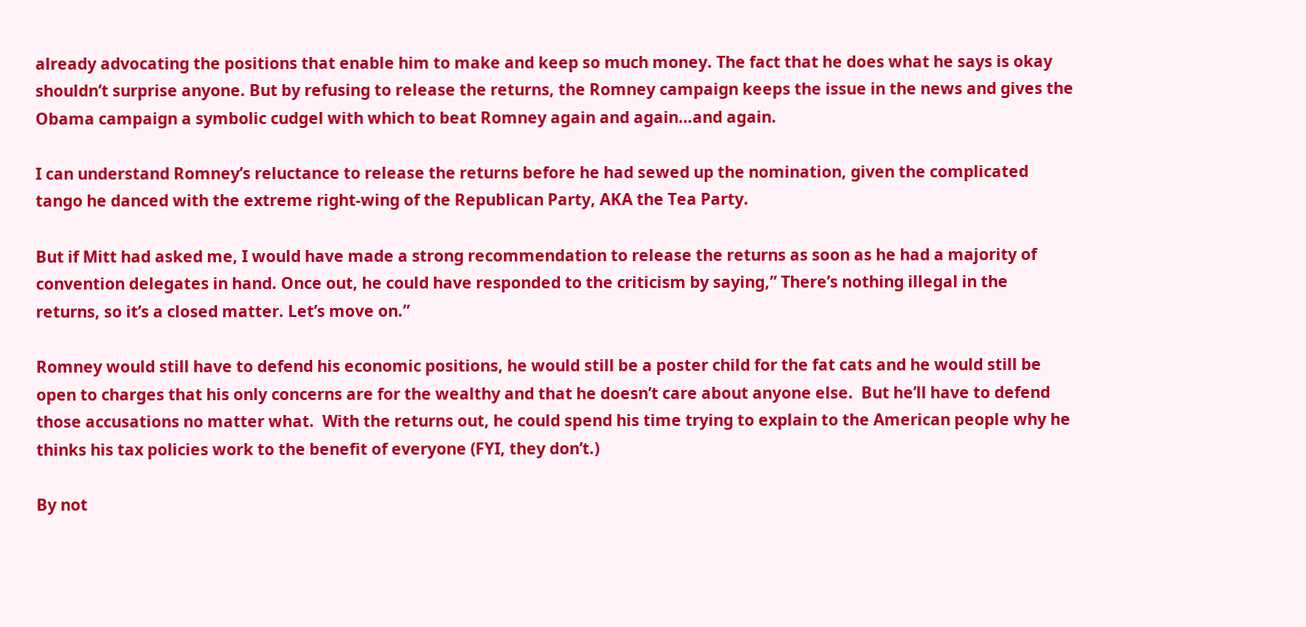already advocating the positions that enable him to make and keep so much money. The fact that he does what he says is okay shouldn’t surprise anyone. But by refusing to release the returns, the Romney campaign keeps the issue in the news and gives the Obama campaign a symbolic cudgel with which to beat Romney again and again…and again.

I can understand Romney’s reluctance to release the returns before he had sewed up the nomination, given the complicated tango he danced with the extreme right-wing of the Republican Party, AKA the Tea Party.

But if Mitt had asked me, I would have made a strong recommendation to release the returns as soon as he had a majority of convention delegates in hand. Once out, he could have responded to the criticism by saying,” There’s nothing illegal in the returns, so it’s a closed matter. Let’s move on.”

Romney would still have to defend his economic positions, he would still be a poster child for the fat cats and he would still be open to charges that his only concerns are for the wealthy and that he doesn’t care about anyone else.  But he’ll have to defend those accusations no matter what.  With the returns out, he could spend his time trying to explain to the American people why he thinks his tax policies work to the benefit of everyone (FYI, they don’t.)

By not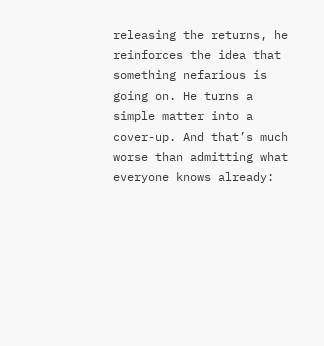releasing the returns, he reinforces the idea that something nefarious is going on. He turns a simple matter into a cover-up. And that’s much worse than admitting what everyone knows already: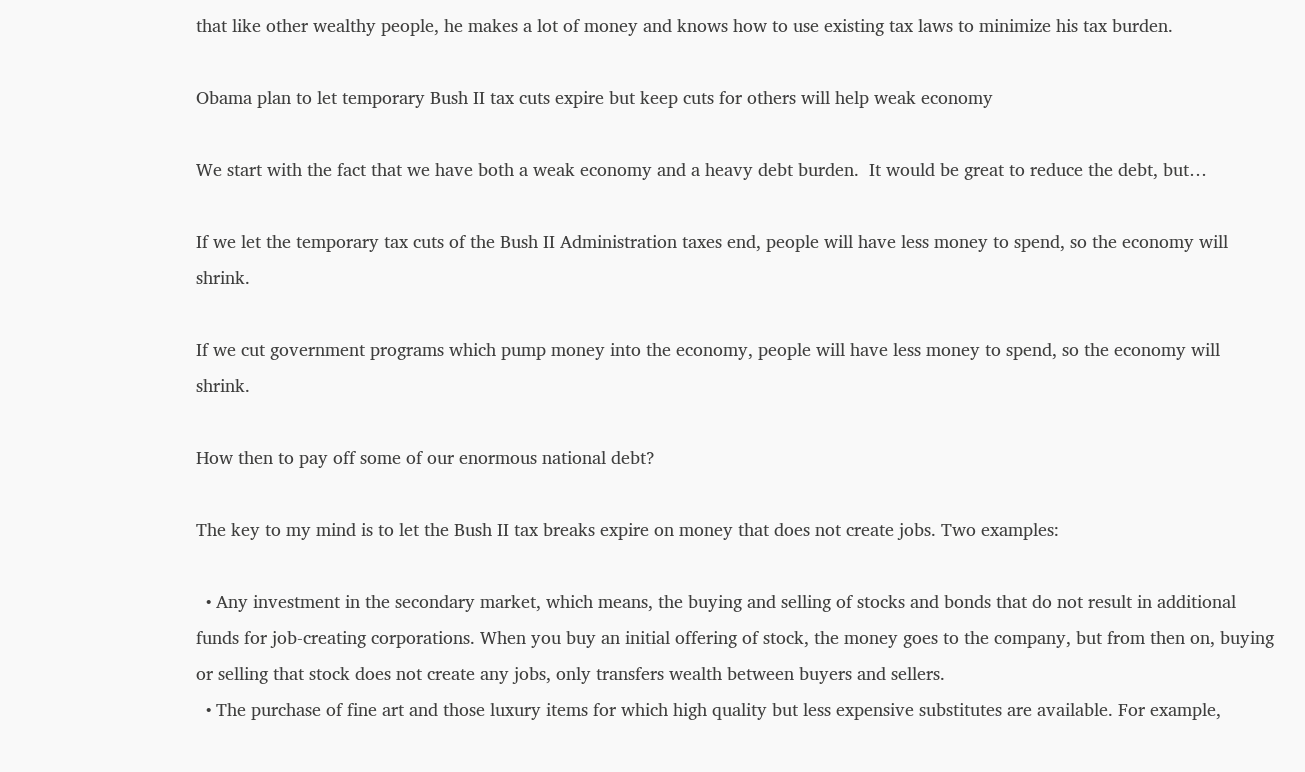that like other wealthy people, he makes a lot of money and knows how to use existing tax laws to minimize his tax burden.

Obama plan to let temporary Bush II tax cuts expire but keep cuts for others will help weak economy

We start with the fact that we have both a weak economy and a heavy debt burden.  It would be great to reduce the debt, but…

If we let the temporary tax cuts of the Bush II Administration taxes end, people will have less money to spend, so the economy will shrink.

If we cut government programs which pump money into the economy, people will have less money to spend, so the economy will shrink.

How then to pay off some of our enormous national debt?

The key to my mind is to let the Bush II tax breaks expire on money that does not create jobs. Two examples:

  • Any investment in the secondary market, which means, the buying and selling of stocks and bonds that do not result in additional funds for job-creating corporations. When you buy an initial offering of stock, the money goes to the company, but from then on, buying or selling that stock does not create any jobs, only transfers wealth between buyers and sellers.
  • The purchase of fine art and those luxury items for which high quality but less expensive substitutes are available. For example,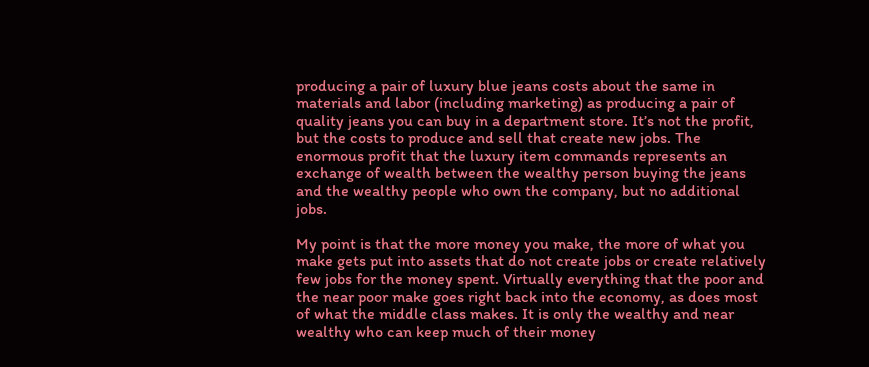producing a pair of luxury blue jeans costs about the same in materials and labor (including marketing) as producing a pair of quality jeans you can buy in a department store. It’s not the profit, but the costs to produce and sell that create new jobs. The enormous profit that the luxury item commands represents an exchange of wealth between the wealthy person buying the jeans and the wealthy people who own the company, but no additional jobs.

My point is that the more money you make, the more of what you make gets put into assets that do not create jobs or create relatively few jobs for the money spent. Virtually everything that the poor and the near poor make goes right back into the economy, as does most of what the middle class makes. It is only the wealthy and near wealthy who can keep much of their money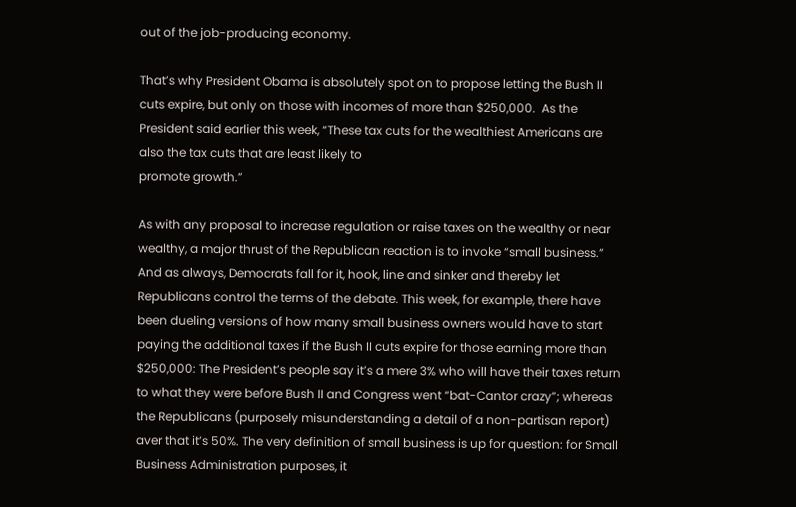out of the job-producing economy.

That’s why President Obama is absolutely spot on to propose letting the Bush II cuts expire, but only on those with incomes of more than $250,000.  As the President said earlier this week, “These tax cuts for the wealthiest Americans are also the tax cuts that are least likely to
promote growth.”

As with any proposal to increase regulation or raise taxes on the wealthy or near wealthy, a major thrust of the Republican reaction is to invoke “small business.”  And as always, Democrats fall for it, hook, line and sinker and thereby let Republicans control the terms of the debate. This week, for example, there have been dueling versions of how many small business owners would have to start paying the additional taxes if the Bush II cuts expire for those earning more than $250,000: The President’s people say it’s a mere 3% who will have their taxes return to what they were before Bush II and Congress went “bat-Cantor crazy”; whereas the Republicans (purposely misunderstanding a detail of a non-partisan report) aver that it’s 50%. The very definition of small business is up for question: for Small Business Administration purposes, it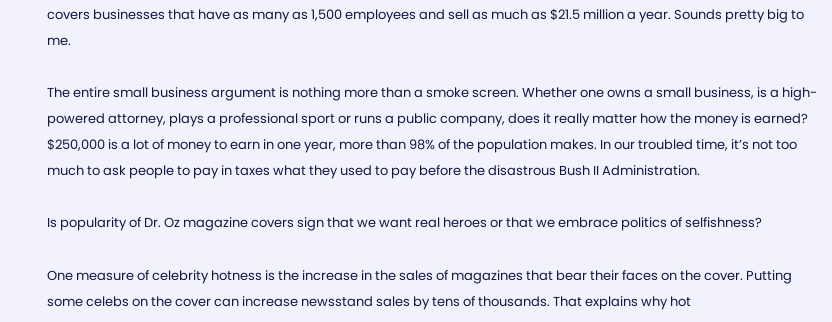covers businesses that have as many as 1,500 employees and sell as much as $21.5 million a year. Sounds pretty big to me.

The entire small business argument is nothing more than a smoke screen. Whether one owns a small business, is a high-powered attorney, plays a professional sport or runs a public company, does it really matter how the money is earned? $250,000 is a lot of money to earn in one year, more than 98% of the population makes. In our troubled time, it’s not too much to ask people to pay in taxes what they used to pay before the disastrous Bush II Administration.

Is popularity of Dr. Oz magazine covers sign that we want real heroes or that we embrace politics of selfishness?

One measure of celebrity hotness is the increase in the sales of magazines that bear their faces on the cover. Putting some celebs on the cover can increase newsstand sales by tens of thousands. That explains why hot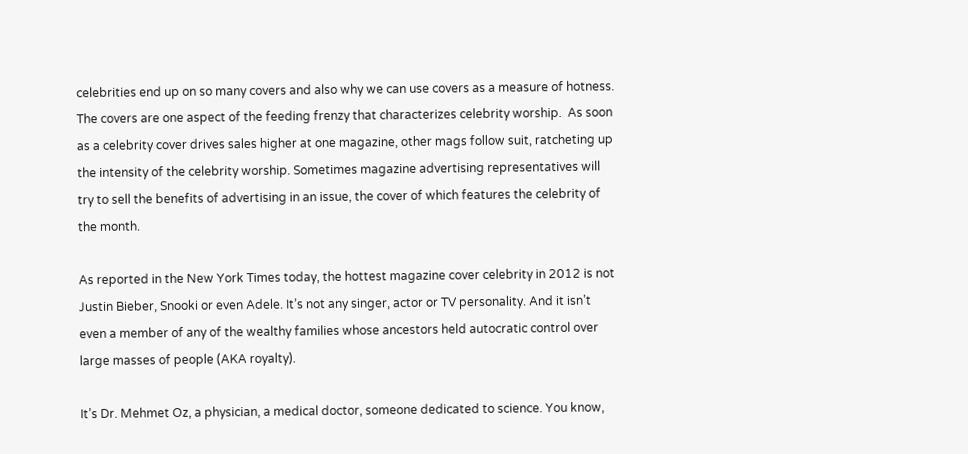celebrities end up on so many covers and also why we can use covers as a measure of hotness. The covers are one aspect of the feeding frenzy that characterizes celebrity worship.  As soon as a celebrity cover drives sales higher at one magazine, other mags follow suit, ratcheting up the intensity of the celebrity worship. Sometimes magazine advertising representatives will try to sell the benefits of advertising in an issue, the cover of which features the celebrity of the month.

As reported in the New York Times today, the hottest magazine cover celebrity in 2012 is not Justin Bieber, Snooki or even Adele. It’s not any singer, actor or TV personality. And it isn’t even a member of any of the wealthy families whose ancestors held autocratic control over large masses of people (AKA royalty).

It’s Dr. Mehmet Oz, a physician, a medical doctor, someone dedicated to science. You know,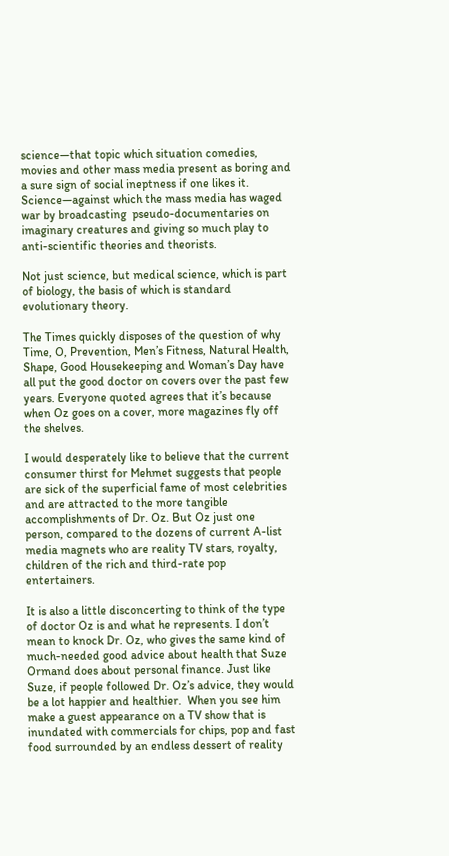science—that topic which situation comedies, movies and other mass media present as boring and a sure sign of social ineptness if one likes it. Science—against which the mass media has waged war by broadcasting  pseudo-documentaries on imaginary creatures and giving so much play to anti-scientific theories and theorists.

Not just science, but medical science, which is part of biology, the basis of which is standard evolutionary theory.

The Times quickly disposes of the question of why Time, O, Prevention, Men’s Fitness, Natural Health, Shape, Good Housekeeping and Woman’s Day have all put the good doctor on covers over the past few years. Everyone quoted agrees that it’s because when Oz goes on a cover, more magazines fly off the shelves.

I would desperately like to believe that the current consumer thirst for Mehmet suggests that people are sick of the superficial fame of most celebrities and are attracted to the more tangible accomplishments of Dr. Oz. But Oz just one person, compared to the dozens of current A-list media magnets who are reality TV stars, royalty, children of the rich and third-rate pop entertainers.

It is also a little disconcerting to think of the type of doctor Oz is and what he represents. I don’t mean to knock Dr. Oz, who gives the same kind of much-needed good advice about health that Suze Ormand does about personal finance. Just like Suze, if people followed Dr. Oz’s advice, they would be a lot happier and healthier.  When you see him make a guest appearance on a TV show that is inundated with commercials for chips, pop and fast food surrounded by an endless dessert of reality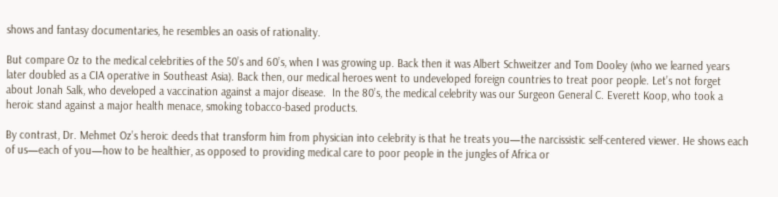shows and fantasy documentaries, he resembles an oasis of rationality.

But compare Oz to the medical celebrities of the 50’s and 60’s, when I was growing up. Back then it was Albert Schweitzer and Tom Dooley (who we learned years later doubled as a CIA operative in Southeast Asia). Back then, our medical heroes went to undeveloped foreign countries to treat poor people. Let’s not forget about Jonah Salk, who developed a vaccination against a major disease.  In the 80’s, the medical celebrity was our Surgeon General C. Everett Koop, who took a heroic stand against a major health menace, smoking tobacco-based products.

By contrast, Dr. Mehmet Oz’s heroic deeds that transform him from physician into celebrity is that he treats you—the narcissistic self-centered viewer. He shows each of us—each of you—how to be healthier, as opposed to providing medical care to poor people in the jungles of Africa or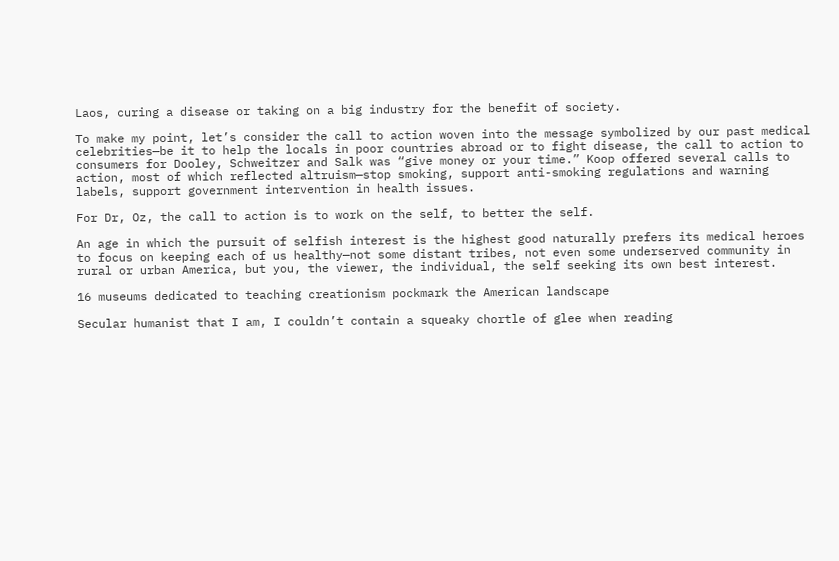Laos, curing a disease or taking on a big industry for the benefit of society.

To make my point, let’s consider the call to action woven into the message symbolized by our past medical celebrities—be it to help the locals in poor countries abroad or to fight disease, the call to action to consumers for Dooley, Schweitzer and Salk was “give money or your time.” Koop offered several calls to action, most of which reflected altruism—stop smoking, support anti-smoking regulations and warning labels, support government intervention in health issues.

For Dr, Oz, the call to action is to work on the self, to better the self.

An age in which the pursuit of selfish interest is the highest good naturally prefers its medical heroes to focus on keeping each of us healthy—not some distant tribes, not even some underserved community in rural or urban America, but you, the viewer, the individual, the self seeking its own best interest.

16 museums dedicated to teaching creationism pockmark the American landscape

Secular humanist that I am, I couldn’t contain a squeaky chortle of glee when reading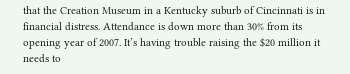that the Creation Museum in a Kentucky suburb of Cincinnati is in financial distress. Attendance is down more than 30% from its opening year of 2007. It’s having trouble raising the $20 million it needs to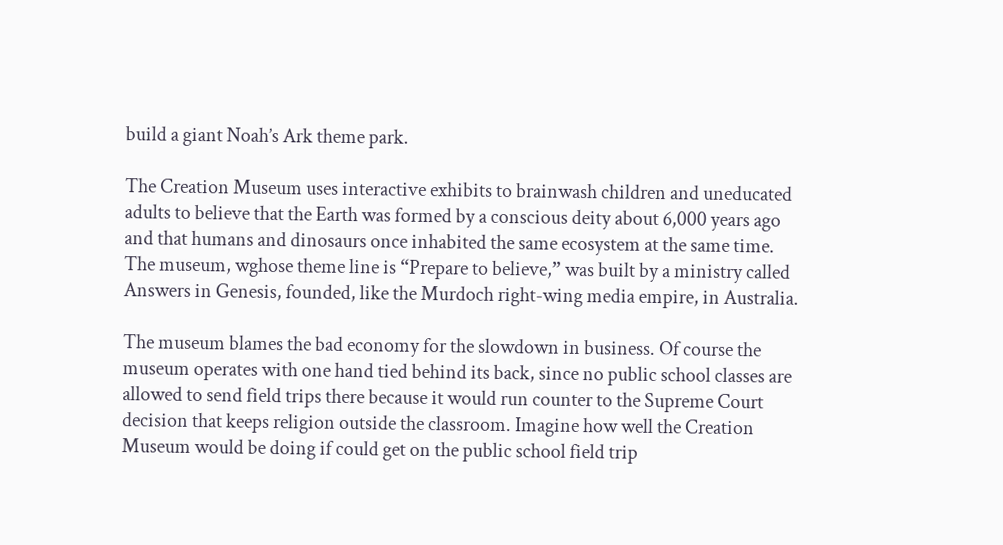build a giant Noah’s Ark theme park.

The Creation Museum uses interactive exhibits to brainwash children and uneducated adults to believe that the Earth was formed by a conscious deity about 6,000 years ago and that humans and dinosaurs once inhabited the same ecosystem at the same time.  The museum, wghose theme line is “Prepare to believe,” was built by a ministry called Answers in Genesis, founded, like the Murdoch right-wing media empire, in Australia.

The museum blames the bad economy for the slowdown in business. Of course the museum operates with one hand tied behind its back, since no public school classes are allowed to send field trips there because it would run counter to the Supreme Court decision that keeps religion outside the classroom. Imagine how well the Creation Museum would be doing if could get on the public school field trip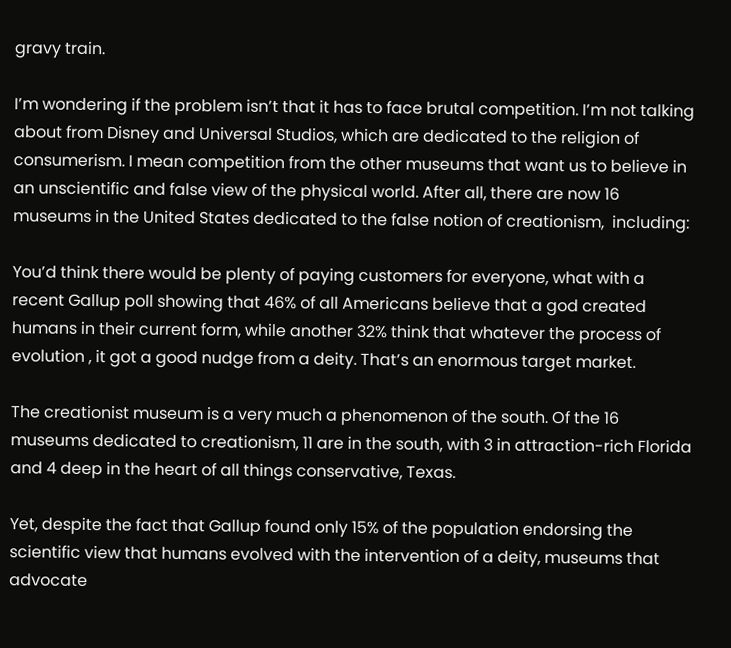gravy train.

I’m wondering if the problem isn’t that it has to face brutal competition. I’m not talking about from Disney and Universal Studios, which are dedicated to the religion of consumerism. I mean competition from the other museums that want us to believe in an unscientific and false view of the physical world. After all, there are now 16 museums in the United States dedicated to the false notion of creationism,  including:

You’d think there would be plenty of paying customers for everyone, what with a recent Gallup poll showing that 46% of all Americans believe that a god created humans in their current form, while another 32% think that whatever the process of evolution , it got a good nudge from a deity. That’s an enormous target market.

The creationist museum is a very much a phenomenon of the south. Of the 16 museums dedicated to creationism, 11 are in the south, with 3 in attraction-rich Florida and 4 deep in the heart of all things conservative, Texas.

Yet, despite the fact that Gallup found only 15% of the population endorsing the scientific view that humans evolved with the intervention of a deity, museums that advocate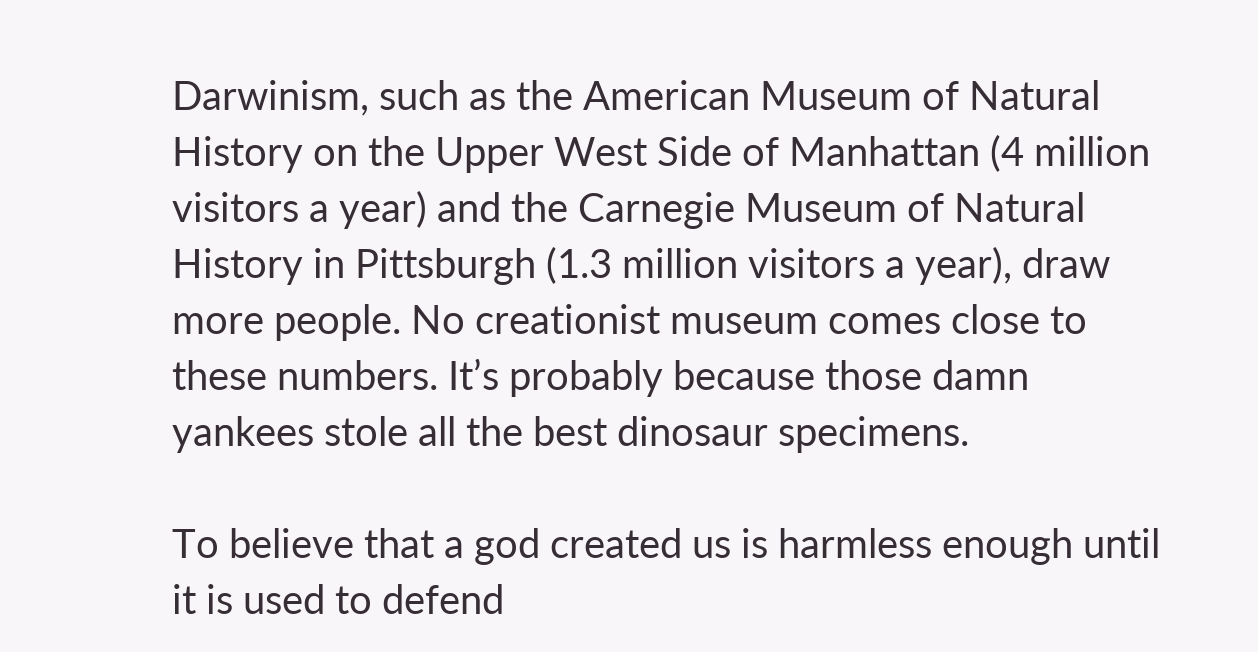Darwinism, such as the American Museum of Natural History on the Upper West Side of Manhattan (4 million visitors a year) and the Carnegie Museum of Natural History in Pittsburgh (1.3 million visitors a year), draw more people. No creationist museum comes close to these numbers. It’s probably because those damn yankees stole all the best dinosaur specimens.

To believe that a god created us is harmless enough until it is used to defend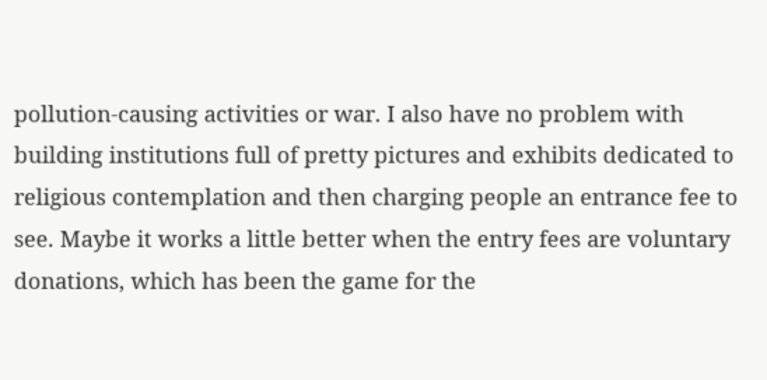pollution-causing activities or war. I also have no problem with building institutions full of pretty pictures and exhibits dedicated to religious contemplation and then charging people an entrance fee to see. Maybe it works a little better when the entry fees are voluntary donations, which has been the game for the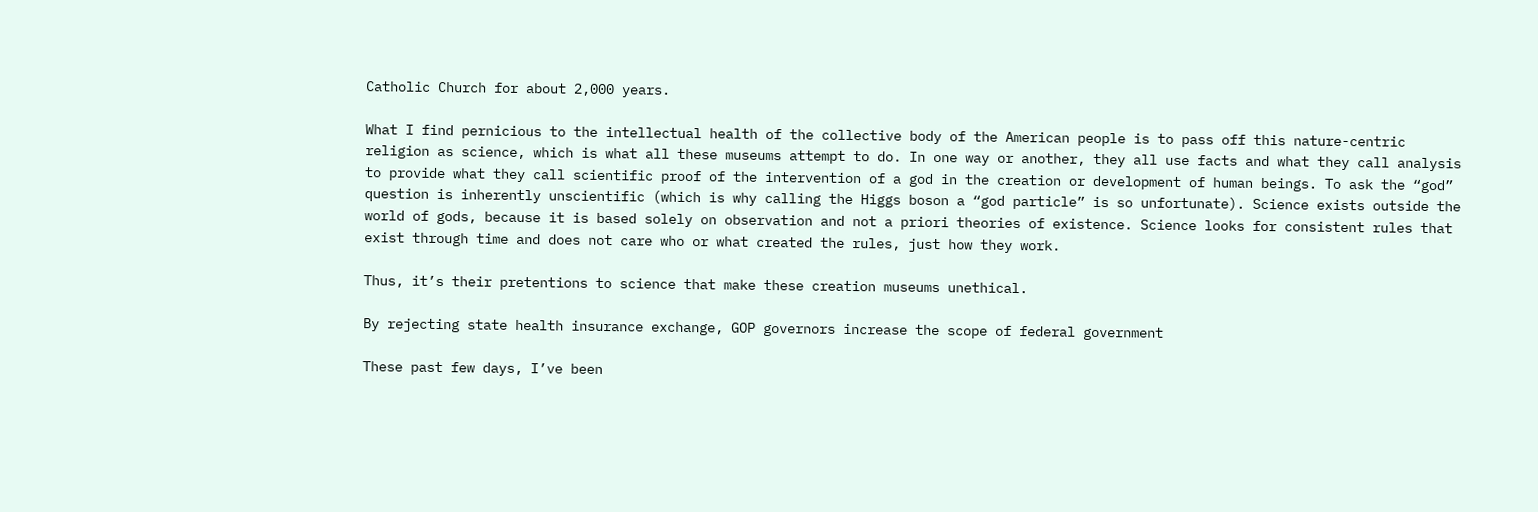Catholic Church for about 2,000 years.

What I find pernicious to the intellectual health of the collective body of the American people is to pass off this nature-centric religion as science, which is what all these museums attempt to do. In one way or another, they all use facts and what they call analysis to provide what they call scientific proof of the intervention of a god in the creation or development of human beings. To ask the “god” question is inherently unscientific (which is why calling the Higgs boson a “god particle” is so unfortunate). Science exists outside the world of gods, because it is based solely on observation and not a priori theories of existence. Science looks for consistent rules that exist through time and does not care who or what created the rules, just how they work.

Thus, it’s their pretentions to science that make these creation museums unethical.

By rejecting state health insurance exchange, GOP governors increase the scope of federal government

These past few days, I’ve been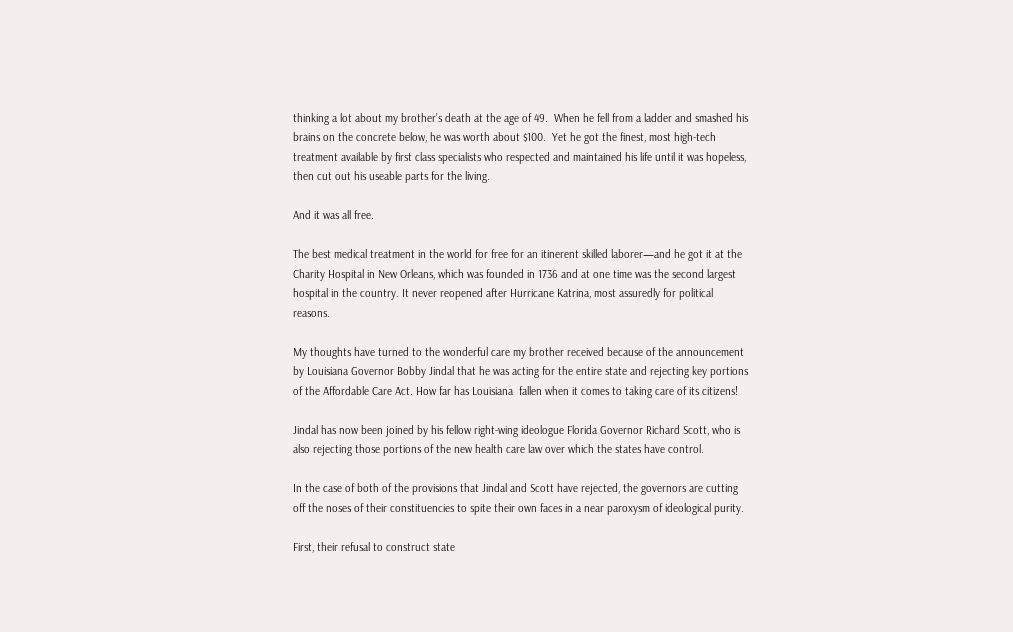thinking a lot about my brother’s death at the age of 49.  When he fell from a ladder and smashed his brains on the concrete below, he was worth about $100.  Yet he got the finest, most high-tech treatment available by first class specialists who respected and maintained his life until it was hopeless, then cut out his useable parts for the living.

And it was all free.

The best medical treatment in the world for free for an itinerent skilled laborer—and he got it at the Charity Hospital in New Orleans, which was founded in 1736 and at one time was the second largest hospital in the country. It never reopened after Hurricane Katrina, most assuredly for political reasons.

My thoughts have turned to the wonderful care my brother received because of the announcement by Louisiana Governor Bobby Jindal that he was acting for the entire state and rejecting key portions of the Affordable Care Act. How far has Louisiana  fallen when it comes to taking care of its citizens!

Jindal has now been joined by his fellow right-wing ideologue Florida Governor Richard Scott, who is also rejecting those portions of the new health care law over which the states have control.

In the case of both of the provisions that Jindal and Scott have rejected, the governors are cutting off the noses of their constituencies to spite their own faces in a near paroxysm of ideological purity.

First, their refusal to construct state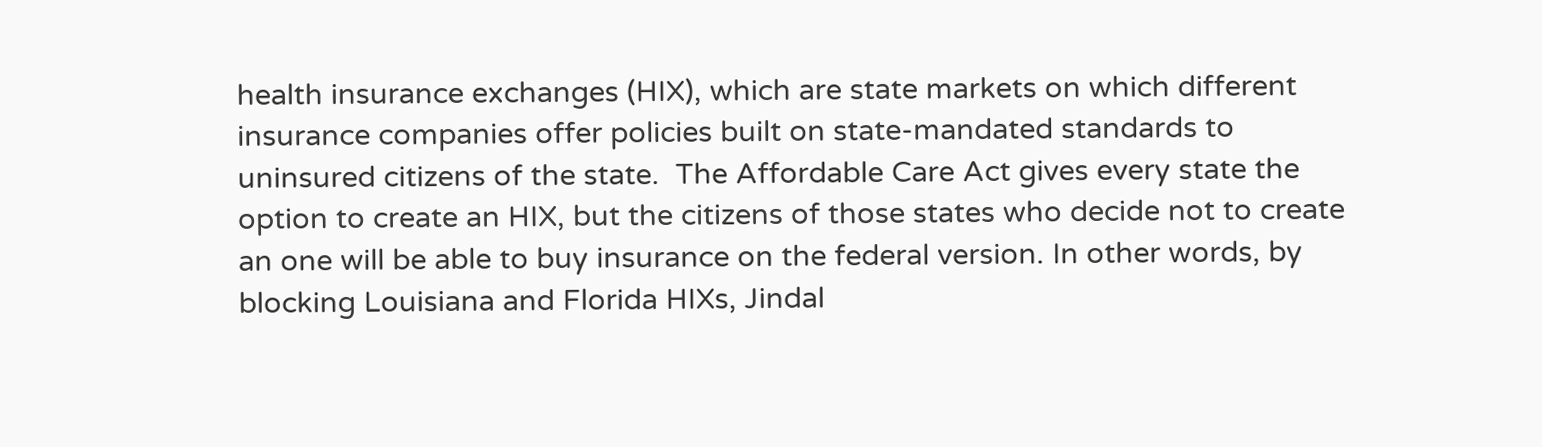health insurance exchanges (HIX), which are state markets on which different insurance companies offer policies built on state-mandated standards to uninsured citizens of the state.  The Affordable Care Act gives every state the option to create an HIX, but the citizens of those states who decide not to create an one will be able to buy insurance on the federal version. In other words, by blocking Louisiana and Florida HIXs, Jindal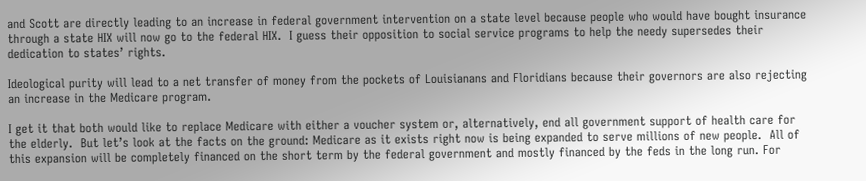and Scott are directly leading to an increase in federal government intervention on a state level because people who would have bought insurance through a state HIX will now go to the federal HIX.  I guess their opposition to social service programs to help the needy supersedes their dedication to states’ rights.

Ideological purity will lead to a net transfer of money from the pockets of Louisianans and Floridians because their governors are also rejecting an increase in the Medicare program.

I get it that both would like to replace Medicare with either a voucher system or, alternatively, end all government support of health care for the elderly.  But let’s look at the facts on the ground: Medicare as it exists right now is being expanded to serve millions of new people.  All of this expansion will be completely financed on the short term by the federal government and mostly financed by the feds in the long run. For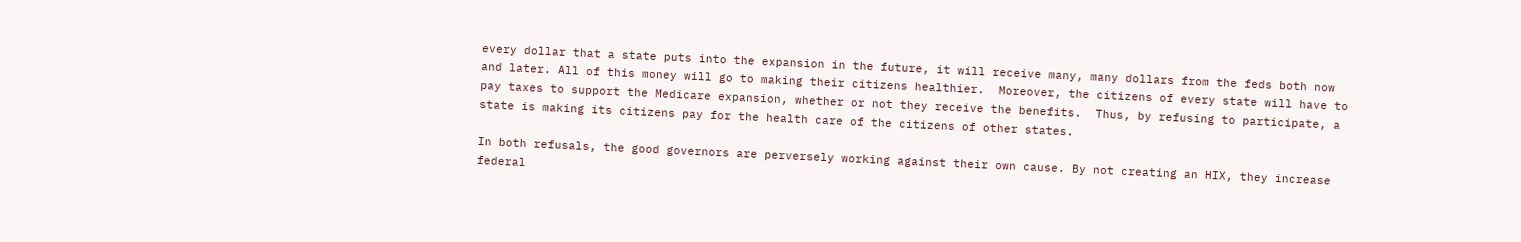every dollar that a state puts into the expansion in the future, it will receive many, many dollars from the feds both now and later. All of this money will go to making their citizens healthier.  Moreover, the citizens of every state will have to pay taxes to support the Medicare expansion, whether or not they receive the benefits.  Thus, by refusing to participate, a state is making its citizens pay for the health care of the citizens of other states.

In both refusals, the good governors are perversely working against their own cause. By not creating an HIX, they increase federal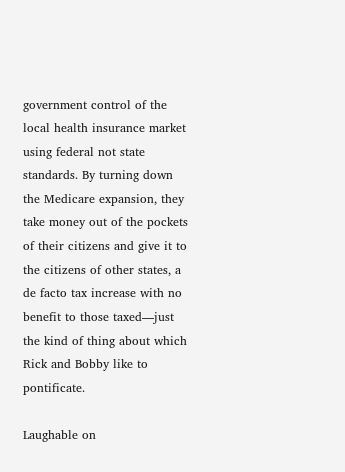government control of the local health insurance market using federal not state standards. By turning down the Medicare expansion, they take money out of the pockets of their citizens and give it to the citizens of other states, a de facto tax increase with no benefit to those taxed—just the kind of thing about which Rick and Bobby like to pontificate.

Laughable on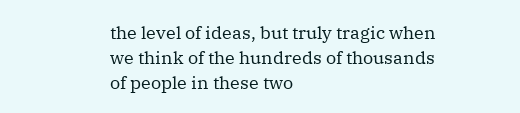the level of ideas, but truly tragic when we think of the hundreds of thousands of people in these two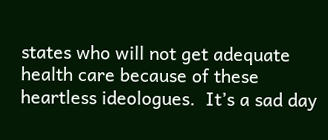states who will not get adequate health care because of these heartless ideologues.  It’s a sad day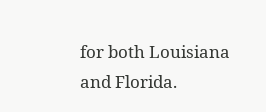for both Louisiana and Florida.